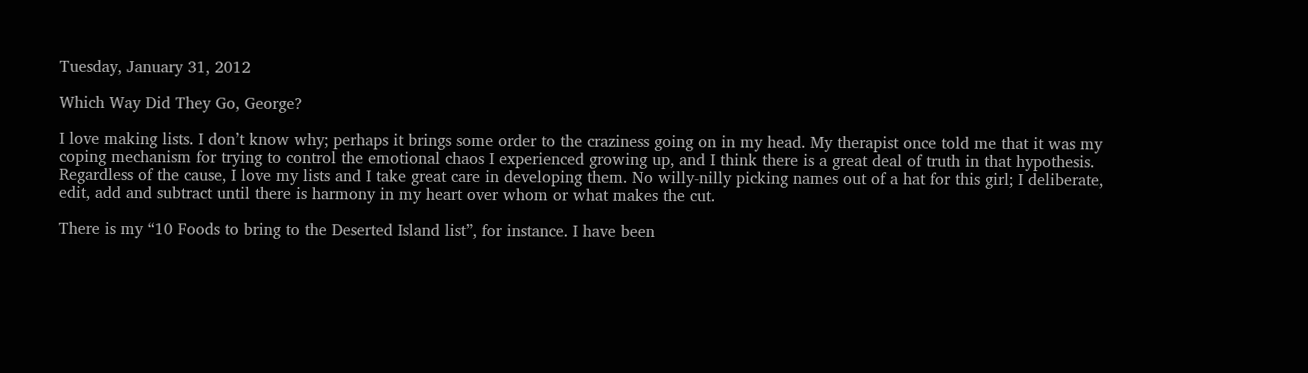Tuesday, January 31, 2012

Which Way Did They Go, George?

I love making lists. I don’t know why; perhaps it brings some order to the craziness going on in my head. My therapist once told me that it was my coping mechanism for trying to control the emotional chaos I experienced growing up, and I think there is a great deal of truth in that hypothesis. Regardless of the cause, I love my lists and I take great care in developing them. No willy-nilly picking names out of a hat for this girl; I deliberate, edit, add and subtract until there is harmony in my heart over whom or what makes the cut.

There is my “10 Foods to bring to the Deserted Island list”, for instance. I have been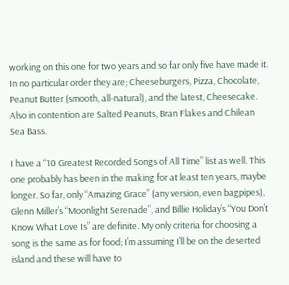working on this one for two years and so far only five have made it. In no particular order they are; Cheeseburgers, Pizza, Chocolate, Peanut Butter (smooth, all-natural), and the latest, Cheesecake. Also in contention are Salted Peanuts, Bran Flakes and Chilean Sea Bass.

I have a “10 Greatest Recorded Songs of All Time” list as well. This one probably has been in the making for at least ten years, maybe longer. So far, only “Amazing Grace” (any version, even bagpipes), Glenn Miller’s “Moonlight Serenade”, and Billie Holiday’s “You Don’t Know What Love Is” are definite. My only criteria for choosing a song is the same as for food; I’m assuming I’ll be on the deserted island and these will have to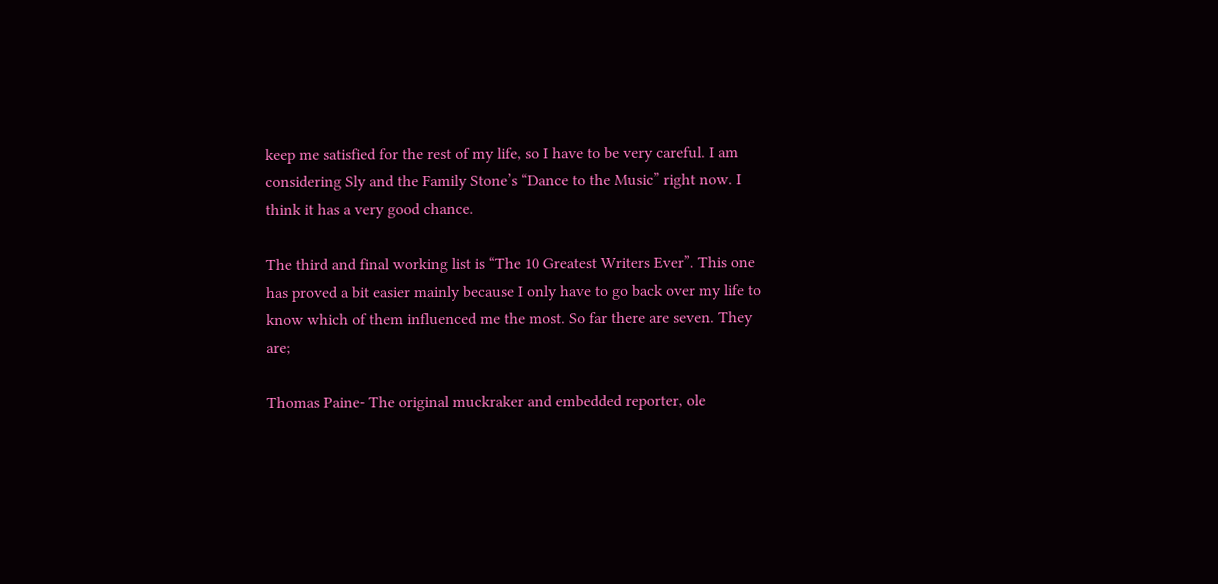keep me satisfied for the rest of my life, so I have to be very careful. I am considering Sly and the Family Stone’s “Dance to the Music” right now. I think it has a very good chance.

The third and final working list is “The 10 Greatest Writers Ever”. This one has proved a bit easier mainly because I only have to go back over my life to know which of them influenced me the most. So far there are seven. They are;

Thomas Paine- The original muckraker and embedded reporter, ole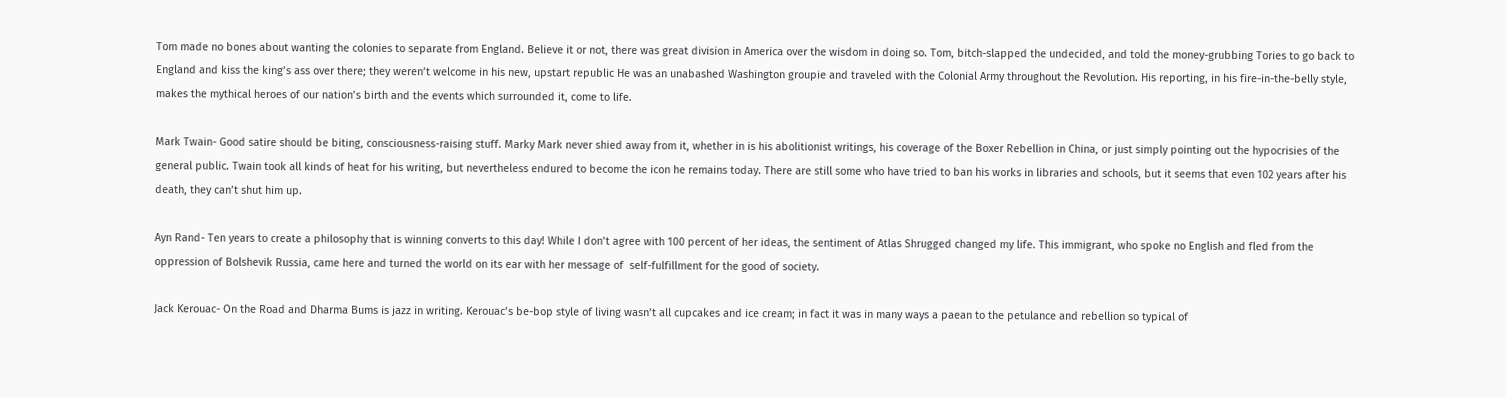Tom made no bones about wanting the colonies to separate from England. Believe it or not, there was great division in America over the wisdom in doing so. Tom, bitch-slapped the undecided, and told the money-grubbing Tories to go back to England and kiss the king’s ass over there; they weren’t welcome in his new, upstart republic He was an unabashed Washington groupie and traveled with the Colonial Army throughout the Revolution. His reporting, in his fire-in-the-belly style, makes the mythical heroes of our nation’s birth and the events which surrounded it, come to life.

Mark Twain- Good satire should be biting, consciousness-raising stuff. Marky Mark never shied away from it, whether in is his abolitionist writings, his coverage of the Boxer Rebellion in China, or just simply pointing out the hypocrisies of the general public. Twain took all kinds of heat for his writing, but nevertheless endured to become the icon he remains today. There are still some who have tried to ban his works in libraries and schools, but it seems that even 102 years after his death, they can’t shut him up.

Ayn Rand- Ten years to create a philosophy that is winning converts to this day! While I don’t agree with 100 percent of her ideas, the sentiment of Atlas Shrugged changed my life. This immigrant, who spoke no English and fled from the oppression of Bolshevik Russia, came here and turned the world on its ear with her message of  self-fulfillment for the good of society.

Jack Kerouac- On the Road and Dharma Bums is jazz in writing. Kerouac’s be-bop style of living wasn’t all cupcakes and ice cream; in fact it was in many ways a paean to the petulance and rebellion so typical of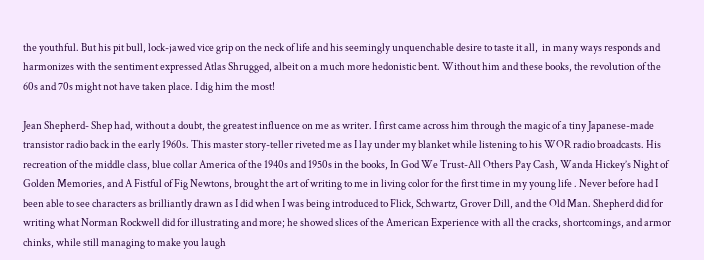the youthful. But his pit bull, lock-jawed vice grip on the neck of life and his seemingly unquenchable desire to taste it all,  in many ways responds and harmonizes with the sentiment expressed Atlas Shrugged, albeit on a much more hedonistic bent. Without him and these books, the revolution of the 60s and 70s might not have taken place. I dig him the most!

Jean Shepherd- Shep had, without a doubt, the greatest influence on me as writer. I first came across him through the magic of a tiny Japanese-made transistor radio back in the early 1960s. This master story-teller riveted me as I lay under my blanket while listening to his WOR radio broadcasts. His recreation of the middle class, blue collar America of the 1940s and 1950s in the books, In God We Trust-All Others Pay Cash, Wanda Hickey’s Night of Golden Memories, and A Fistful of Fig Newtons, brought the art of writing to me in living color for the first time in my young life . Never before had I been able to see characters as brilliantly drawn as I did when I was being introduced to Flick, Schwartz, Grover Dill, and the Old Man. Shepherd did for writing what Norman Rockwell did for illustrating and more; he showed slices of the American Experience with all the cracks, shortcomings, and armor chinks, while still managing to make you laugh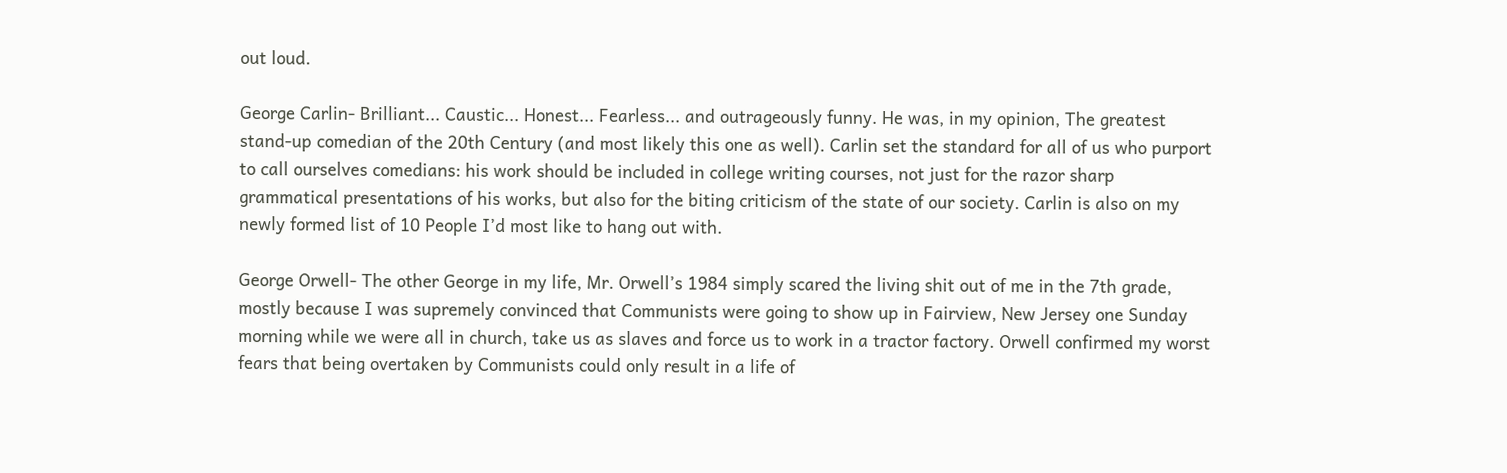out loud.

George Carlin- Brilliant... Caustic... Honest... Fearless... and outrageously funny. He was, in my opinion, The greatest stand-up comedian of the 20th Century (and most likely this one as well). Carlin set the standard for all of us who purport to call ourselves comedians: his work should be included in college writing courses, not just for the razor sharp grammatical presentations of his works, but also for the biting criticism of the state of our society. Carlin is also on my newly formed list of 10 People I’d most like to hang out with.

George Orwell- The other George in my life, Mr. Orwell’s 1984 simply scared the living shit out of me in the 7th grade, mostly because I was supremely convinced that Communists were going to show up in Fairview, New Jersey one Sunday morning while we were all in church, take us as slaves and force us to work in a tractor factory. Orwell confirmed my worst fears that being overtaken by Communists could only result in a life of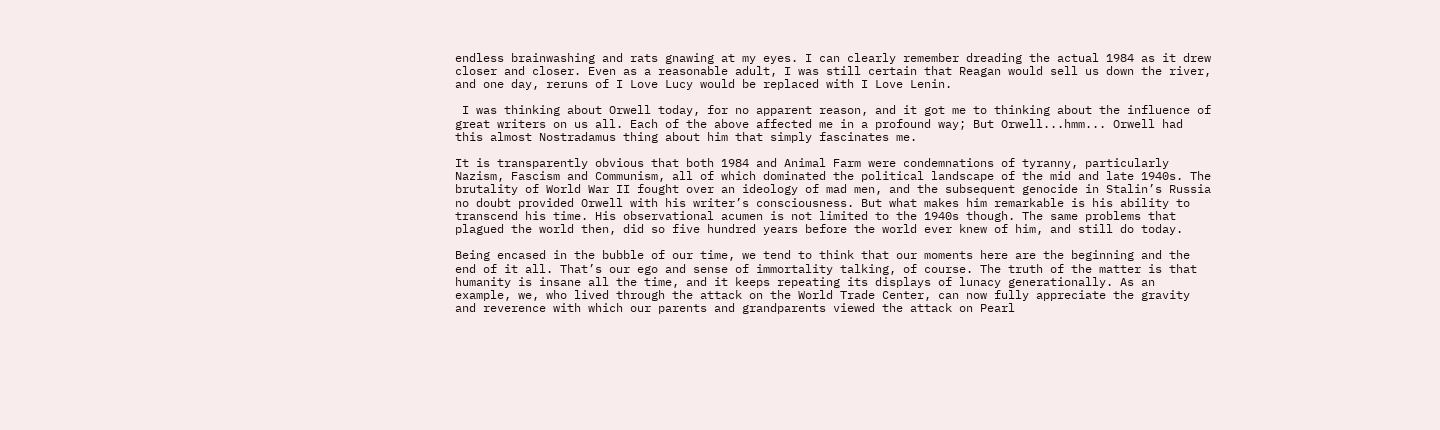endless brainwashing and rats gnawing at my eyes. I can clearly remember dreading the actual 1984 as it drew closer and closer. Even as a reasonable adult, I was still certain that Reagan would sell us down the river, and one day, reruns of I Love Lucy would be replaced with I Love Lenin.

 I was thinking about Orwell today, for no apparent reason, and it got me to thinking about the influence of great writers on us all. Each of the above affected me in a profound way; But Orwell...hmm... Orwell had this almost Nostradamus thing about him that simply fascinates me.

It is transparently obvious that both 1984 and Animal Farm were condemnations of tyranny, particularly Nazism, Fascism and Communism, all of which dominated the political landscape of the mid and late 1940s. The brutality of World War II fought over an ideology of mad men, and the subsequent genocide in Stalin’s Russia no doubt provided Orwell with his writer’s consciousness. But what makes him remarkable is his ability to transcend his time. His observational acumen is not limited to the 1940s though. The same problems that plagued the world then, did so five hundred years before the world ever knew of him, and still do today.

Being encased in the bubble of our time, we tend to think that our moments here are the beginning and the end of it all. That’s our ego and sense of immortality talking, of course. The truth of the matter is that humanity is insane all the time, and it keeps repeating its displays of lunacy generationally. As an example, we, who lived through the attack on the World Trade Center, can now fully appreciate the gravity and reverence with which our parents and grandparents viewed the attack on Pearl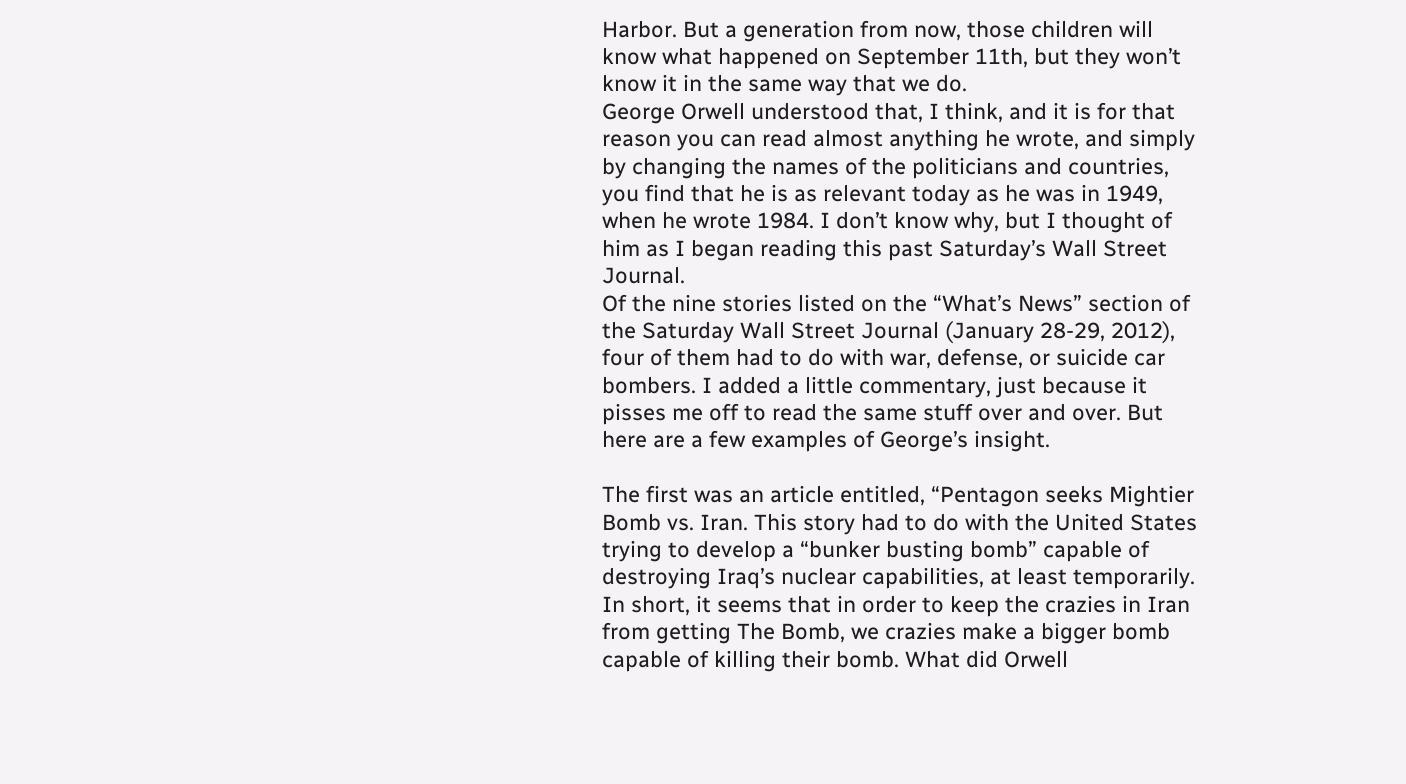Harbor. But a generation from now, those children will know what happened on September 11th, but they won’t know it in the same way that we do.
George Orwell understood that, I think, and it is for that reason you can read almost anything he wrote, and simply by changing the names of the politicians and countries, you find that he is as relevant today as he was in 1949, when he wrote 1984. I don’t know why, but I thought of him as I began reading this past Saturday’s Wall Street Journal.
Of the nine stories listed on the “What’s News” section of the Saturday Wall Street Journal (January 28-29, 2012), four of them had to do with war, defense, or suicide car bombers. I added a little commentary, just because it pisses me off to read the same stuff over and over. But here are a few examples of George’s insight.

The first was an article entitled, “Pentagon seeks Mightier Bomb vs. Iran. This story had to do with the United States trying to develop a “bunker busting bomb” capable of destroying Iraq’s nuclear capabilities, at least temporarily. In short, it seems that in order to keep the crazies in Iran from getting The Bomb, we crazies make a bigger bomb capable of killing their bomb. What did Orwell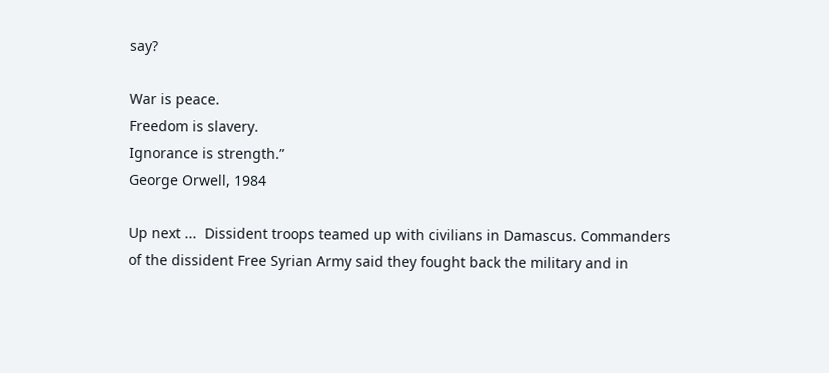say?

War is peace.
Freedom is slavery.
Ignorance is strength.”
George Orwell, 1984

Up next ...  Dissident troops teamed up with civilians in Damascus. Commanders of the dissident Free Syrian Army said they fought back the military and in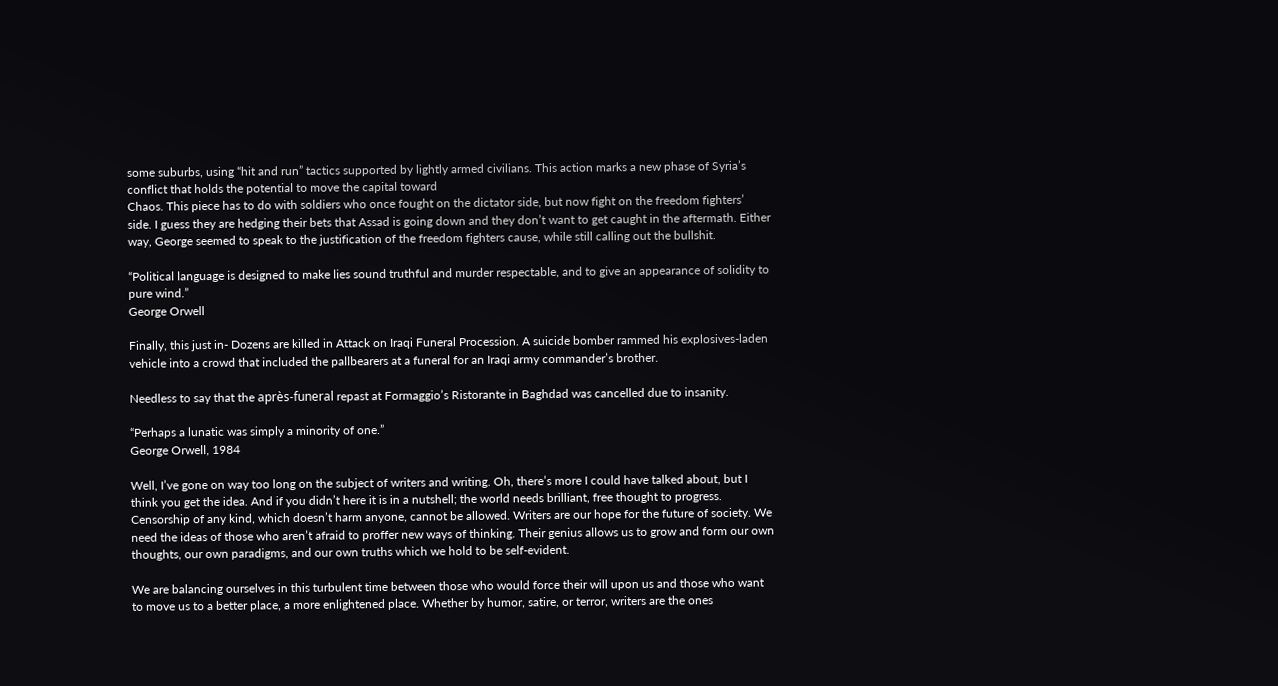some suburbs, using “hit and run” tactics supported by lightly armed civilians. This action marks a new phase of Syria’s conflict that holds the potential to move the capital toward
Chaos. This piece has to do with soldiers who once fought on the dictator side, but now fight on the freedom fighters’ side. I guess they are hedging their bets that Assad is going down and they don’t want to get caught in the aftermath. Either way, George seemed to speak to the justification of the freedom fighters cause, while still calling out the bullshit.

“Political language is designed to make lies sound truthful and murder respectable, and to give an appearance of solidity to pure wind.”
George Orwell

Finally, this just in- Dozens are killed in Attack on Iraqi Funeral Procession. A suicide bomber rammed his explosives-laden vehicle into a crowd that included the pallbearers at a funeral for an Iraqi army commander’s brother.

Needless to say that the après-funeral repast at Formaggio’s Ristorante in Baghdad was cancelled due to insanity.

“Perhaps a lunatic was simply a minority of one.”
George Orwell, 1984

Well, I’ve gone on way too long on the subject of writers and writing. Oh, there’s more I could have talked about, but I think you get the idea. And if you didn’t here it is in a nutshell; the world needs brilliant, free thought to progress. Censorship of any kind, which doesn’t harm anyone, cannot be allowed. Writers are our hope for the future of society. We need the ideas of those who aren’t afraid to proffer new ways of thinking. Their genius allows us to grow and form our own thoughts, our own paradigms, and our own truths which we hold to be self-evident.

We are balancing ourselves in this turbulent time between those who would force their will upon us and those who want to move us to a better place, a more enlightened place. Whether by humor, satire, or terror, writers are the ones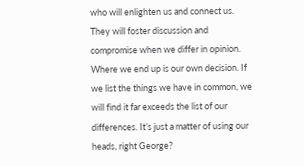who will enlighten us and connect us. They will foster discussion and compromise when we differ in opinion. Where we end up is our own decision. If we list the things we have in common, we will find it far exceeds the list of our differences. It’s just a matter of using our heads, right George?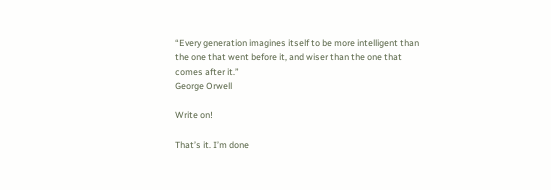“Every generation imagines itself to be more intelligent than the one that went before it, and wiser than the one that comes after it.”
George Orwell

Write on!

That’s it. I’m done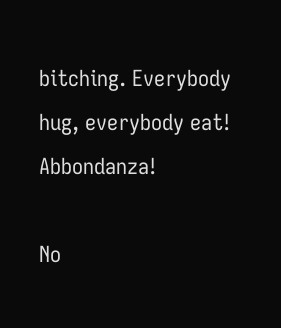bitching. Everybody hug, everybody eat! Abbondanza!

No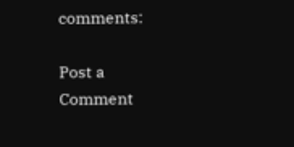comments:

Post a Comment